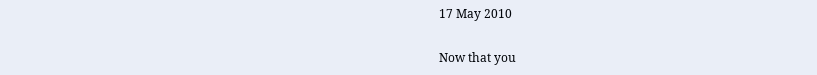17 May 2010

Now that you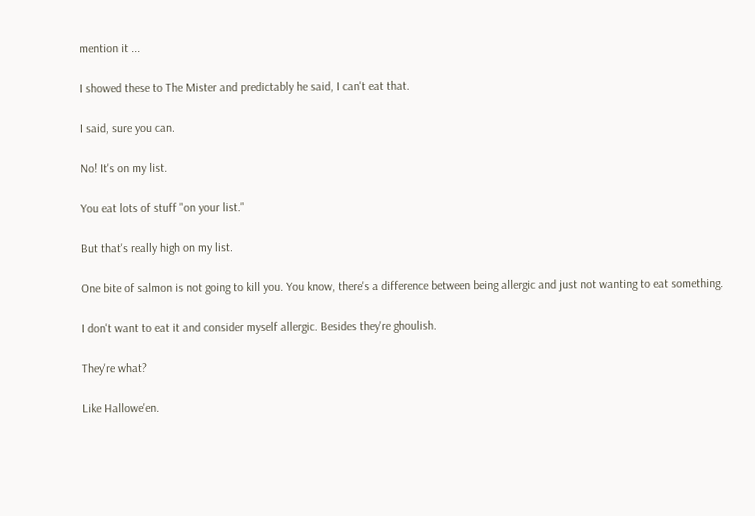mention it ...

I showed these to The Mister and predictably he said, I can't eat that.

I said, sure you can.

No! It's on my list.

You eat lots of stuff "on your list."

But that's really high on my list.

One bite of salmon is not going to kill you. You know, there's a difference between being allergic and just not wanting to eat something.

I don't want to eat it and consider myself allergic. Besides they're ghoulish.

They're what?

Like Hallowe'en.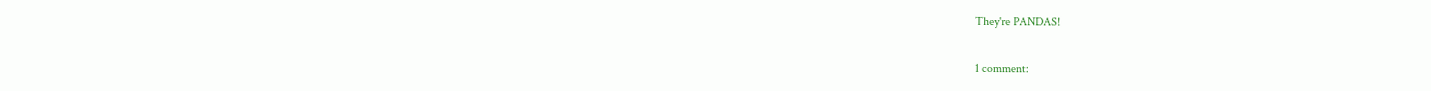They're PANDAS!

1 comment: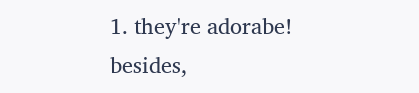1. they're adorabe! besides,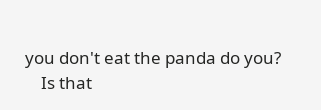you don't eat the panda do you?
    Is that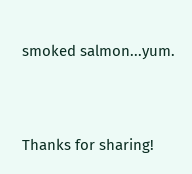smoked salmon...yum.


Thanks for sharing!